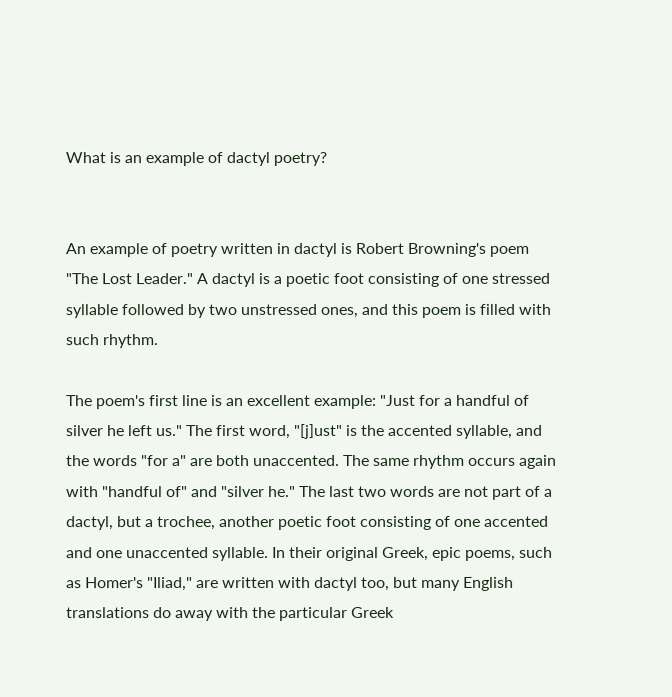What is an example of dactyl poetry?


An example of poetry written in dactyl is Robert Browning's poem "The Lost Leader." A dactyl is a poetic foot consisting of one stressed syllable followed by two unstressed ones, and this poem is filled with such rhythm.

The poem's first line is an excellent example: "Just for a handful of silver he left us." The first word, "[j]ust" is the accented syllable, and the words "for a" are both unaccented. The same rhythm occurs again with "handful of" and "silver he." The last two words are not part of a dactyl, but a trochee, another poetic foot consisting of one accented and one unaccented syllable. In their original Greek, epic poems, such as Homer's "Iliad," are written with dactyl too, but many English translations do away with the particular Greek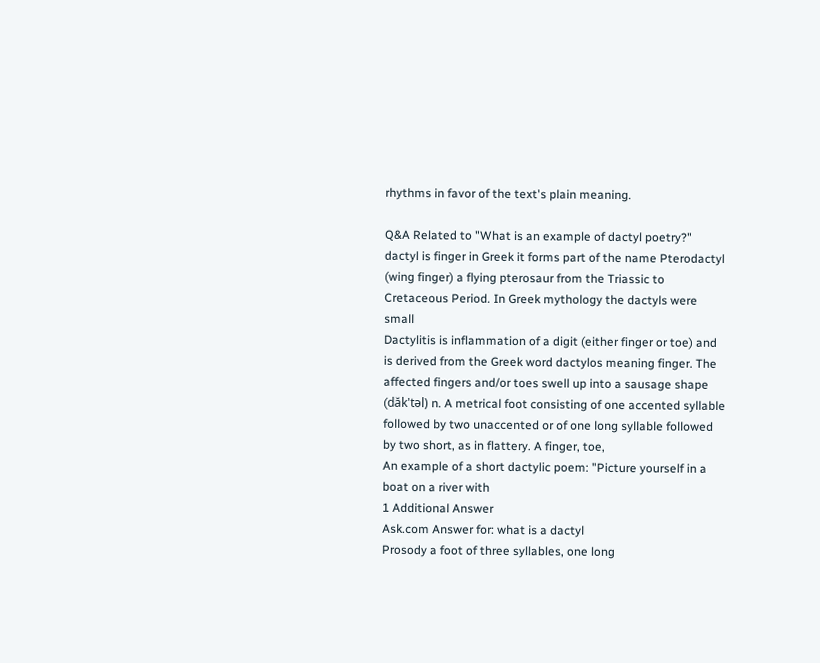rhythms in favor of the text's plain meaning.

Q&A Related to "What is an example of dactyl poetry?"
dactyl is finger in Greek it forms part of the name Pterodactyl (wing finger) a flying pterosaur from the Triassic to Cretaceous Period. In Greek mythology the dactyls were small
Dactylitis is inflammation of a digit (either finger or toe) and is derived from the Greek word dactylos meaning finger. The affected fingers and/or toes swell up into a sausage shape
(dăk'təl) n. A metrical foot consisting of one accented syllable followed by two unaccented or of one long syllable followed by two short, as in flattery. A finger, toe,
An example of a short dactylic poem: "Picture yourself in a boat on a river with
1 Additional Answer
Ask.com Answer for: what is a dactyl
Prosody a foot of three syllables, one long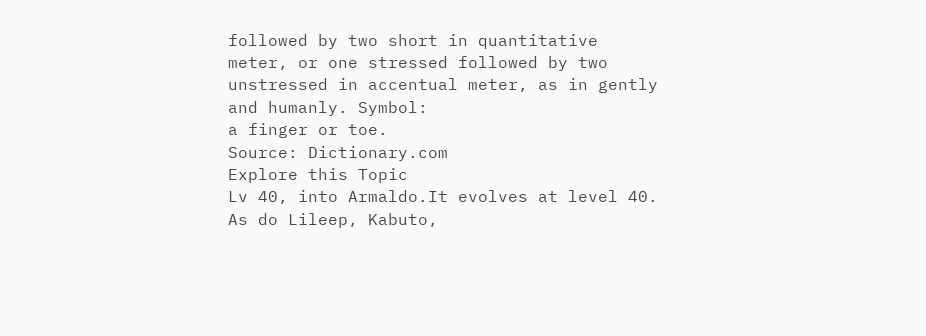followed by two short in quantitative meter, or one stressed followed by two unstressed in accentual meter, as in gently and humanly. Symbol:
a finger or toe.
Source: Dictionary.com
Explore this Topic
Lv 40, into Armaldo.It evolves at level 40. As do Lileep, Kabuto,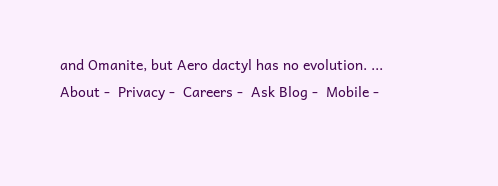and Omanite, but Aero dactyl has no evolution. ...
About -  Privacy -  Careers -  Ask Blog -  Mobile -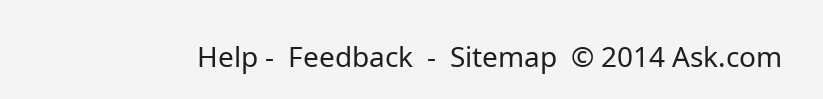Help -  Feedback  -  Sitemap  © 2014 Ask.com